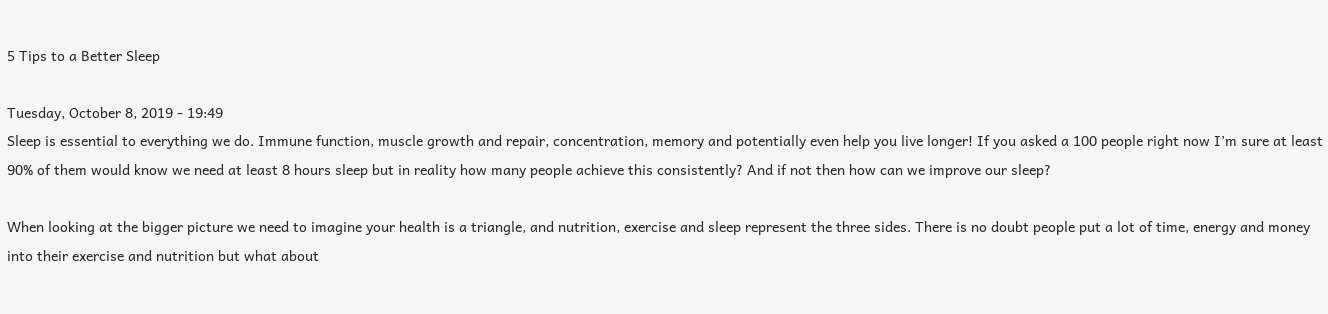5 Tips to a Better Sleep

Tuesday, October 8, 2019 - 19:49
Sleep is essential to everything we do. Immune function, muscle growth and repair, concentration, memory and potentially even help you live longer! If you asked a 100 people right now I’m sure at least 90% of them would know we need at least 8 hours sleep but in reality how many people achieve this consistently? And if not then how can we improve our sleep?

When looking at the bigger picture we need to imagine your health is a triangle, and nutrition, exercise and sleep represent the three sides. There is no doubt people put a lot of time, energy and money into their exercise and nutrition but what about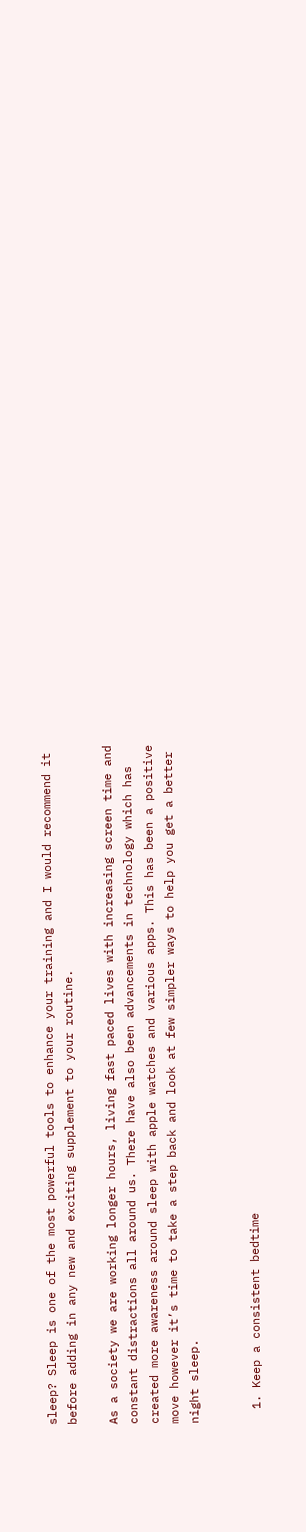sleep? Sleep is one of the most powerful tools to enhance your training and I would recommend it before adding in any new and exciting supplement to your routine.

As a society we are working longer hours, living fast paced lives with increasing screen time and constant distractions all around us. There have also been advancements in technology which has created more awareness around sleep with apple watches and various apps. This has been a positive move however it’s time to take a step back and look at few simpler ways to help you get a better night sleep.


  1. Keep a consistent bedtime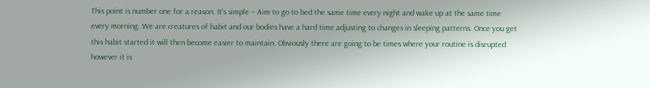This point is number one for a reason. It’s simple – Aim to go to bed the same time every night and wake up at the same time every morning. We are creatures of habit and our bodies have a hard time adjusting to changes in sleeping patterns. Once you get this habit started it will then become easier to maintain. Obviously there are going to be times where your routine is disrupted however it is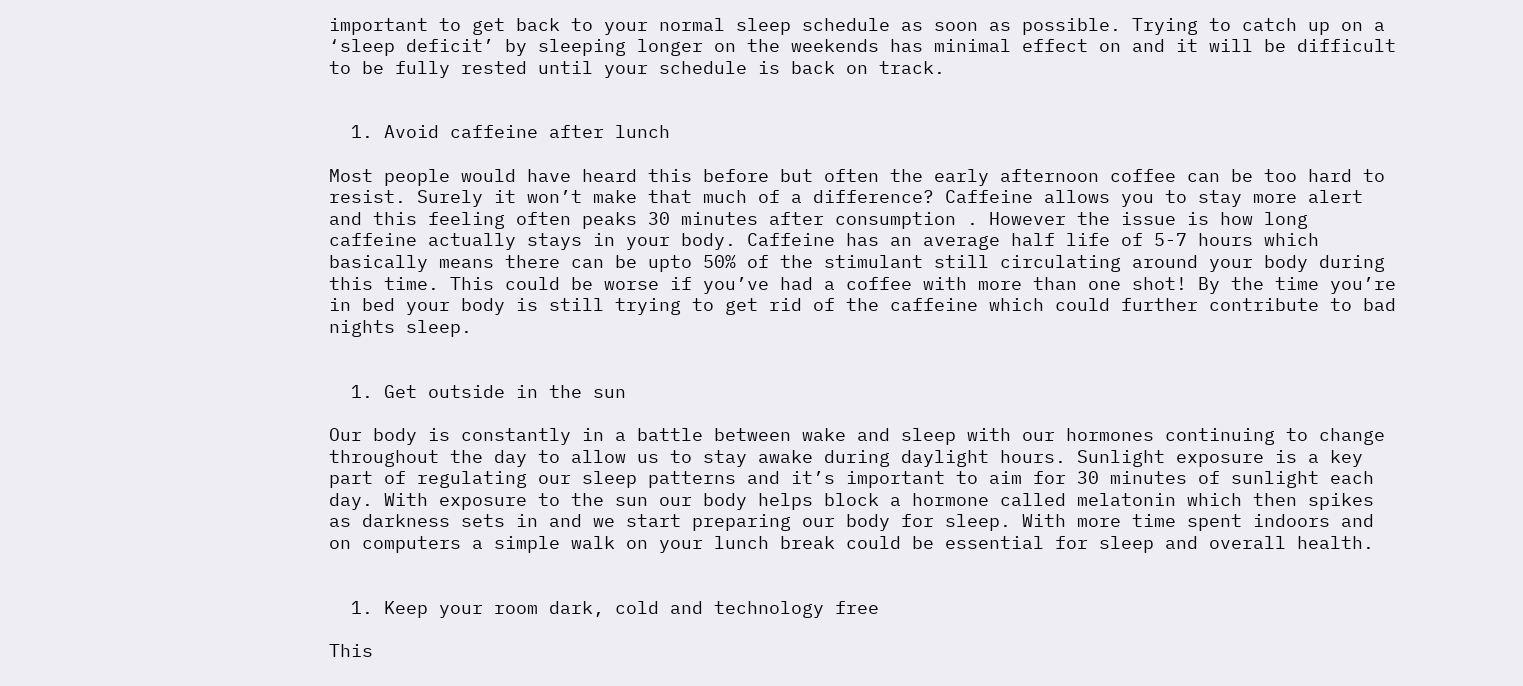important to get back to your normal sleep schedule as soon as possible. Trying to catch up on a ‘sleep deficit’ by sleeping longer on the weekends has minimal effect on and it will be difficult to be fully rested until your schedule is back on track.


  1. Avoid caffeine after lunch

Most people would have heard this before but often the early afternoon coffee can be too hard to resist. Surely it won’t make that much of a difference? Caffeine allows you to stay more alert and this feeling often peaks 30 minutes after consumption . However the issue is how long caffeine actually stays in your body. Caffeine has an average half life of 5-7 hours which basically means there can be upto 50% of the stimulant still circulating around your body during this time. This could be worse if you’ve had a coffee with more than one shot! By the time you’re in bed your body is still trying to get rid of the caffeine which could further contribute to bad nights sleep.


  1. Get outside in the sun

Our body is constantly in a battle between wake and sleep with our hormones continuing to change throughout the day to allow us to stay awake during daylight hours. Sunlight exposure is a key part of regulating our sleep patterns and it’s important to aim for 30 minutes of sunlight each day. With exposure to the sun our body helps block a hormone called melatonin which then spikes as darkness sets in and we start preparing our body for sleep. With more time spent indoors and on computers a simple walk on your lunch break could be essential for sleep and overall health.


  1. Keep your room dark, cold and technology free

This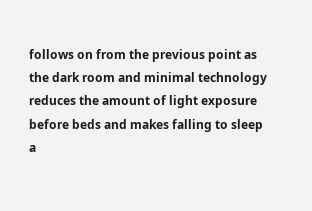follows on from the previous point as the dark room and minimal technology reduces the amount of light exposure before beds and makes falling to sleep a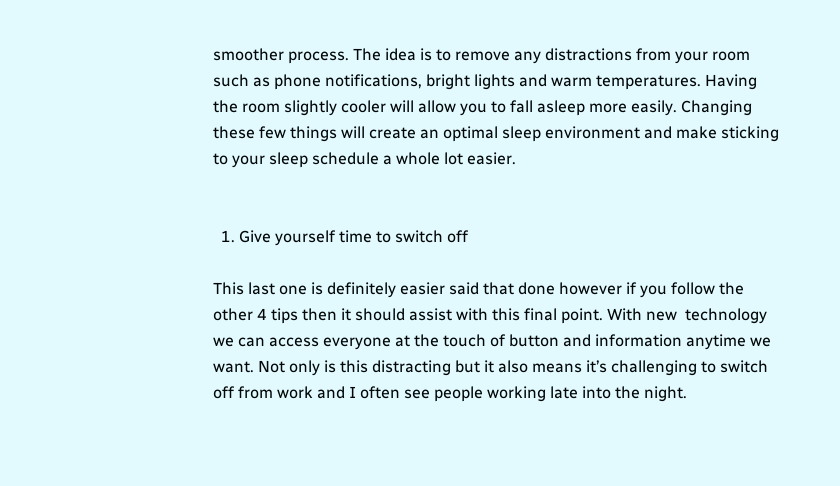smoother process. The idea is to remove any distractions from your room such as phone notifications, bright lights and warm temperatures. Having the room slightly cooler will allow you to fall asleep more easily. Changing these few things will create an optimal sleep environment and make sticking to your sleep schedule a whole lot easier.


  1. Give yourself time to switch off

This last one is definitely easier said that done however if you follow the other 4 tips then it should assist with this final point. With new  technology we can access everyone at the touch of button and information anytime we want. Not only is this distracting but it also means it’s challenging to switch off from work and I often see people working late into the night.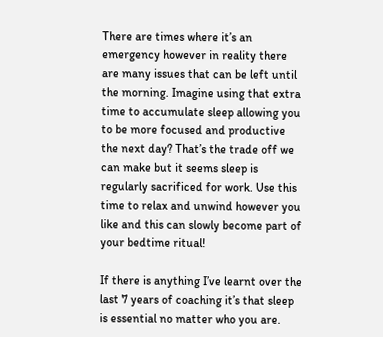There are times where it’s an emergency however in reality there are many issues that can be left until the morning. Imagine using that extra time to accumulate sleep allowing you to be more focused and productive the next day? That’s the trade off we can make but it seems sleep is regularly sacrificed for work. Use this time to relax and unwind however you like and this can slowly become part of your bedtime ritual!

If there is anything I’ve learnt over the last 7 years of coaching it’s that sleep is essential no matter who you are.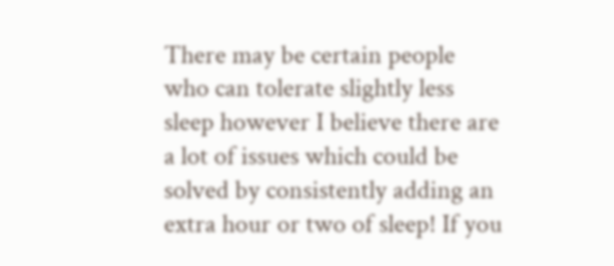There may be certain people who can tolerate slightly less sleep however I believe there are a lot of issues which could be solved by consistently adding an extra hour or two of sleep! If you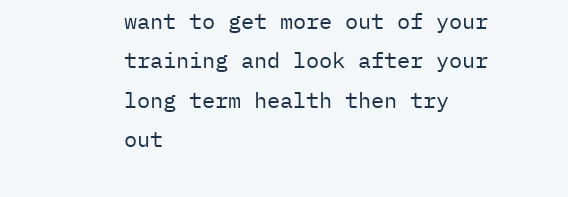want to get more out of your training and look after your long term health then try out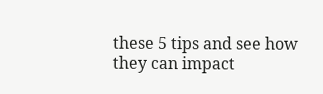these 5 tips and see how they can impact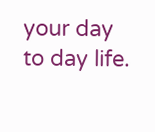your day to day life.